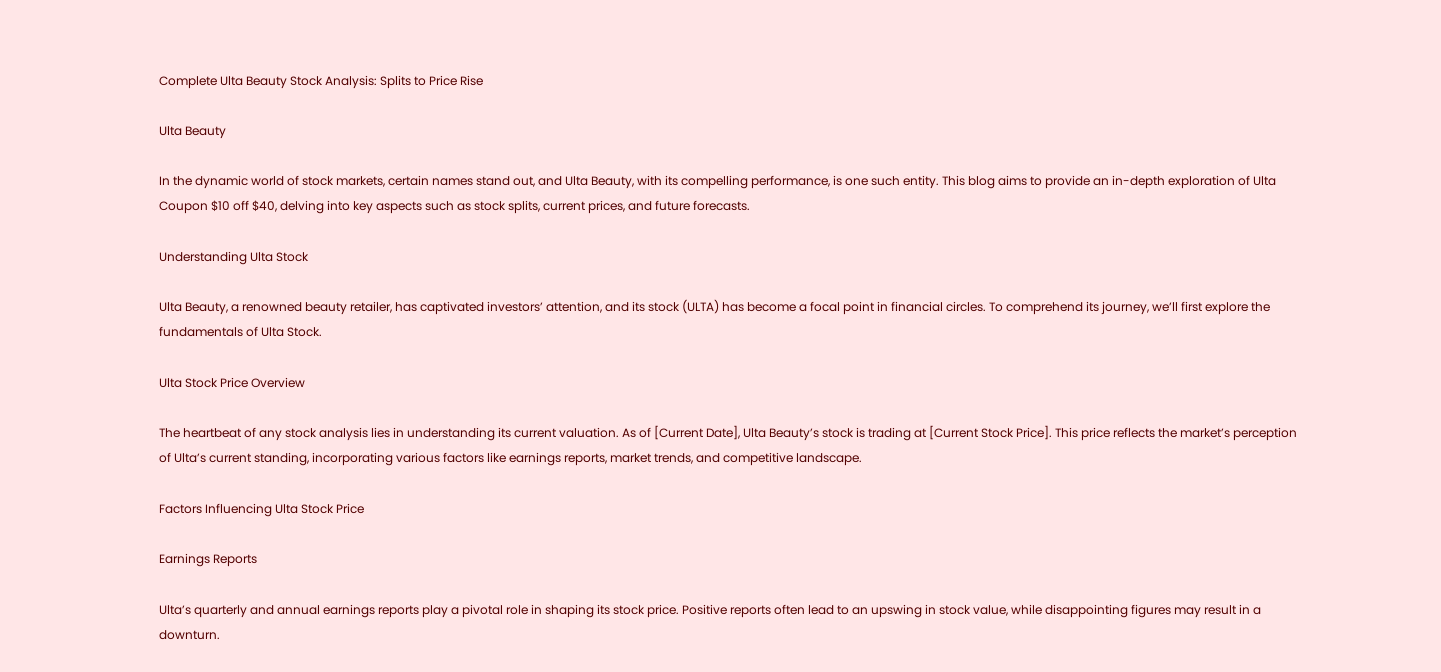Complete Ulta Beauty Stock Analysis: Splits to Price Rise

Ulta Beauty

In the dynamic world of stock markets, certain names stand out, and Ulta Beauty, with its compelling performance, is one such entity. This blog aims to provide an in-depth exploration of Ulta Coupon $10 off $40, delving into key aspects such as stock splits, current prices, and future forecasts.

Understanding Ulta Stock

Ulta Beauty, a renowned beauty retailer, has captivated investors’ attention, and its stock (ULTA) has become a focal point in financial circles. To comprehend its journey, we’ll first explore the fundamentals of Ulta Stock.

Ulta Stock Price Overview

The heartbeat of any stock analysis lies in understanding its current valuation. As of [Current Date], Ulta Beauty’s stock is trading at [Current Stock Price]. This price reflects the market’s perception of Ulta’s current standing, incorporating various factors like earnings reports, market trends, and competitive landscape.

Factors Influencing Ulta Stock Price

Earnings Reports

Ulta’s quarterly and annual earnings reports play a pivotal role in shaping its stock price. Positive reports often lead to an upswing in stock value, while disappointing figures may result in a downturn.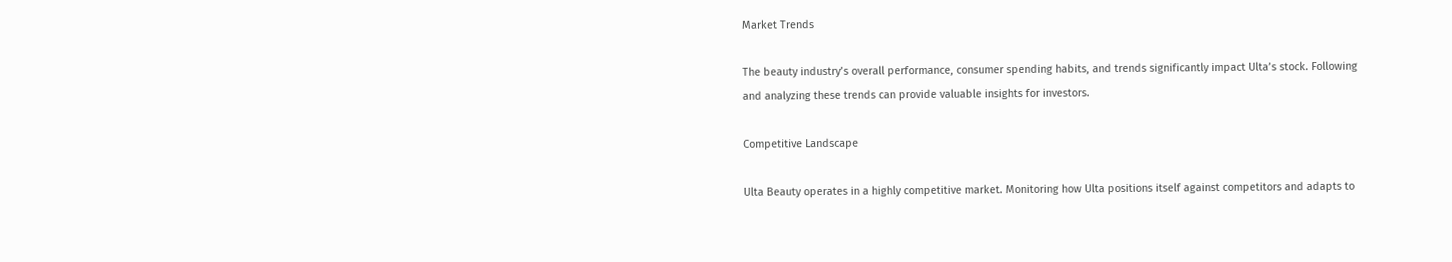Market Trends

The beauty industry’s overall performance, consumer spending habits, and trends significantly impact Ulta’s stock. Following and analyzing these trends can provide valuable insights for investors.

Competitive Landscape

Ulta Beauty operates in a highly competitive market. Monitoring how Ulta positions itself against competitors and adapts to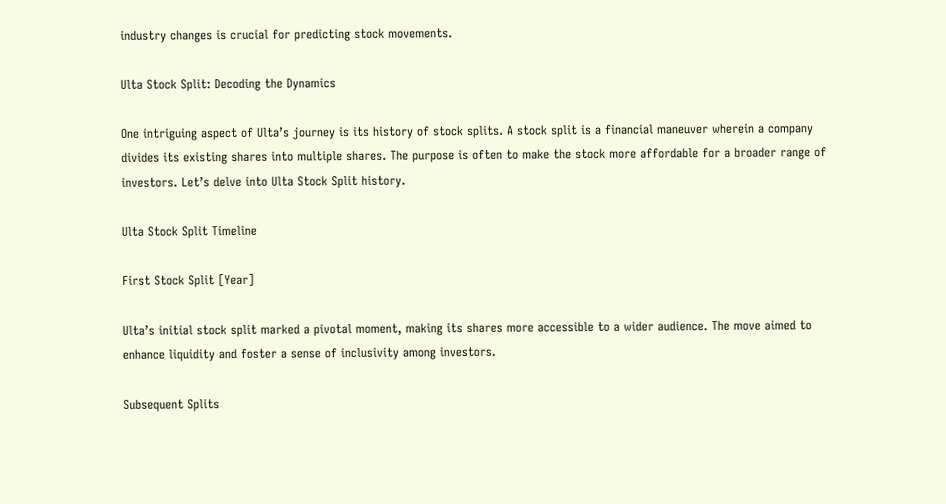industry changes is crucial for predicting stock movements.

Ulta Stock Split: Decoding the Dynamics

One intriguing aspect of Ulta’s journey is its history of stock splits. A stock split is a financial maneuver wherein a company divides its existing shares into multiple shares. The purpose is often to make the stock more affordable for a broader range of investors. Let’s delve into Ulta Stock Split history.

Ulta Stock Split Timeline

First Stock Split [Year]

Ulta’s initial stock split marked a pivotal moment, making its shares more accessible to a wider audience. The move aimed to enhance liquidity and foster a sense of inclusivity among investors.

Subsequent Splits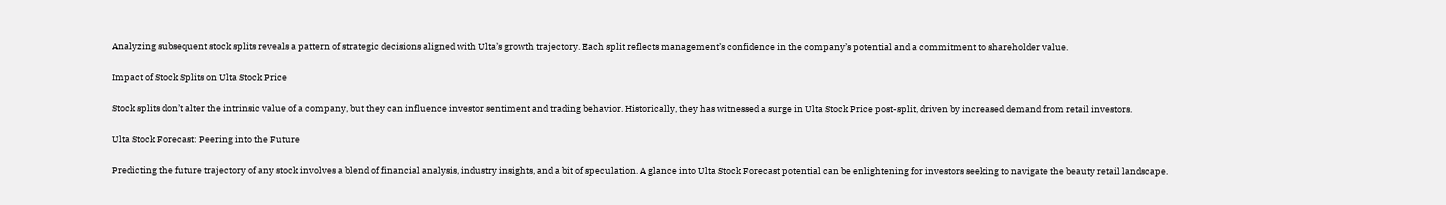Analyzing subsequent stock splits reveals a pattern of strategic decisions aligned with Ulta’s growth trajectory. Each split reflects management’s confidence in the company’s potential and a commitment to shareholder value.

Impact of Stock Splits on Ulta Stock Price

Stock splits don’t alter the intrinsic value of a company, but they can influence investor sentiment and trading behavior. Historically, they has witnessed a surge in Ulta Stock Price post-split, driven by increased demand from retail investors.

Ulta Stock Forecast: Peering into the Future

Predicting the future trajectory of any stock involves a blend of financial analysis, industry insights, and a bit of speculation. A glance into Ulta Stock Forecast potential can be enlightening for investors seeking to navigate the beauty retail landscape.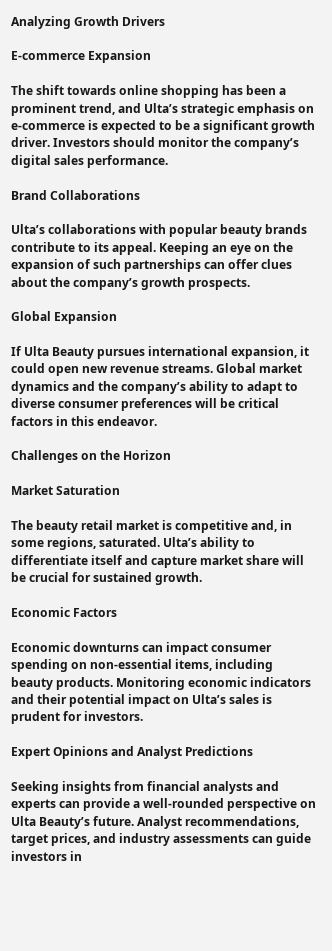Analyzing Growth Drivers

E-commerce Expansion

The shift towards online shopping has been a prominent trend, and Ulta’s strategic emphasis on e-commerce is expected to be a significant growth driver. Investors should monitor the company’s digital sales performance.

Brand Collaborations

Ulta’s collaborations with popular beauty brands contribute to its appeal. Keeping an eye on the expansion of such partnerships can offer clues about the company’s growth prospects.

Global Expansion

If Ulta Beauty pursues international expansion, it could open new revenue streams. Global market dynamics and the company’s ability to adapt to diverse consumer preferences will be critical factors in this endeavor.

Challenges on the Horizon

Market Saturation

The beauty retail market is competitive and, in some regions, saturated. Ulta’s ability to differentiate itself and capture market share will be crucial for sustained growth.

Economic Factors

Economic downturns can impact consumer spending on non-essential items, including beauty products. Monitoring economic indicators and their potential impact on Ulta’s sales is prudent for investors.

Expert Opinions and Analyst Predictions

Seeking insights from financial analysts and experts can provide a well-rounded perspective on Ulta Beauty’s future. Analyst recommendations, target prices, and industry assessments can guide investors in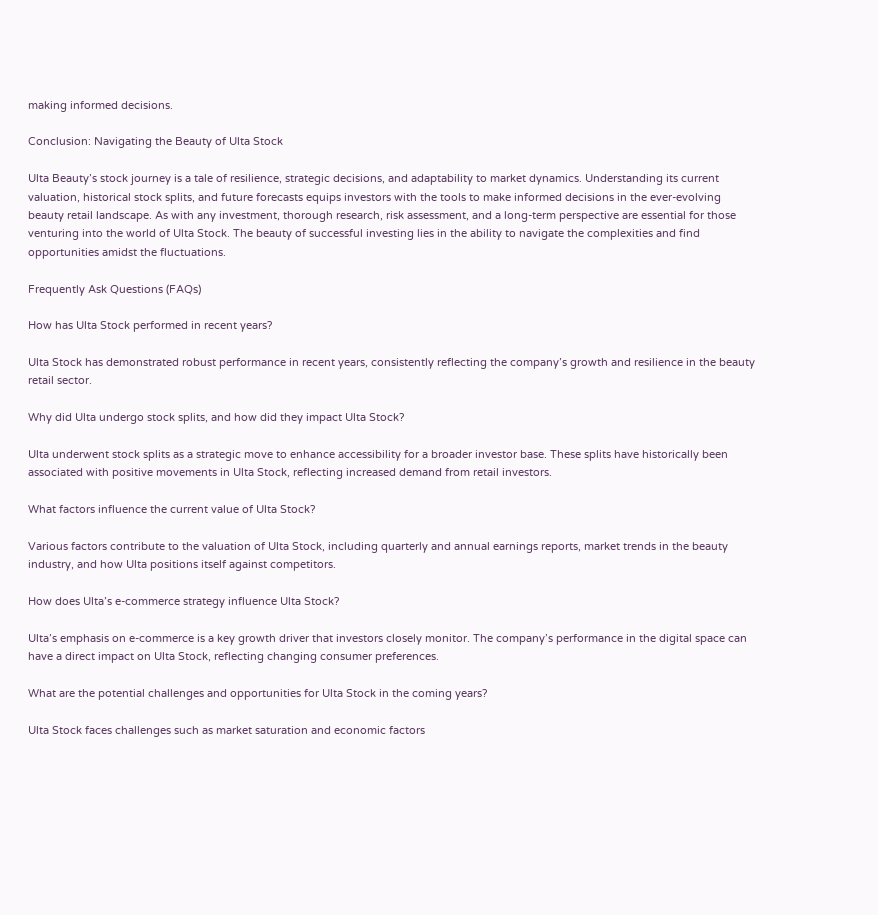making informed decisions.

Conclusion: Navigating the Beauty of Ulta Stock

Ulta Beauty’s stock journey is a tale of resilience, strategic decisions, and adaptability to market dynamics. Understanding its current valuation, historical stock splits, and future forecasts equips investors with the tools to make informed decisions in the ever-evolving beauty retail landscape. As with any investment, thorough research, risk assessment, and a long-term perspective are essential for those venturing into the world of Ulta Stock. The beauty of successful investing lies in the ability to navigate the complexities and find opportunities amidst the fluctuations.

Frequently Ask Questions (FAQs)

How has Ulta Stock performed in recent years?

Ulta Stock has demonstrated robust performance in recent years, consistently reflecting the company’s growth and resilience in the beauty retail sector.

Why did Ulta undergo stock splits, and how did they impact Ulta Stock?

Ulta underwent stock splits as a strategic move to enhance accessibility for a broader investor base. These splits have historically been associated with positive movements in Ulta Stock, reflecting increased demand from retail investors.

What factors influence the current value of Ulta Stock?

Various factors contribute to the valuation of Ulta Stock, including quarterly and annual earnings reports, market trends in the beauty industry, and how Ulta positions itself against competitors.

How does Ulta’s e-commerce strategy influence Ulta Stock?

Ulta’s emphasis on e-commerce is a key growth driver that investors closely monitor. The company’s performance in the digital space can have a direct impact on Ulta Stock, reflecting changing consumer preferences.

What are the potential challenges and opportunities for Ulta Stock in the coming years?

Ulta Stock faces challenges such as market saturation and economic factors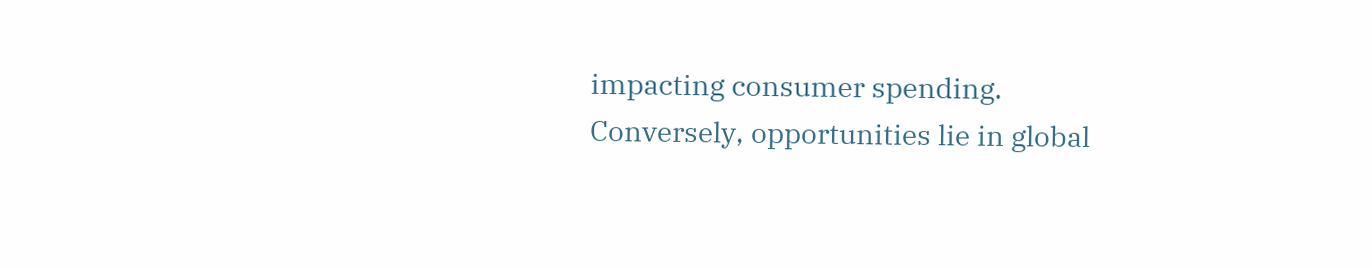impacting consumer spending. Conversely, opportunities lie in global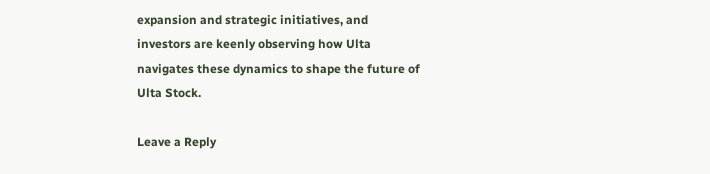expansion and strategic initiatives, and investors are keenly observing how Ulta navigates these dynamics to shape the future of Ulta Stock.

Leave a Reply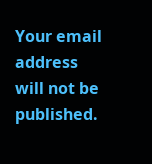Your email address will not be published.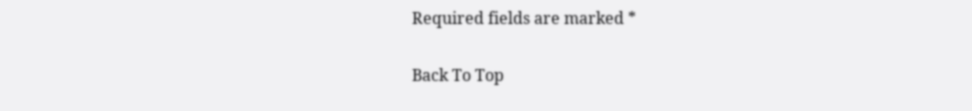Required fields are marked *

Back To Top